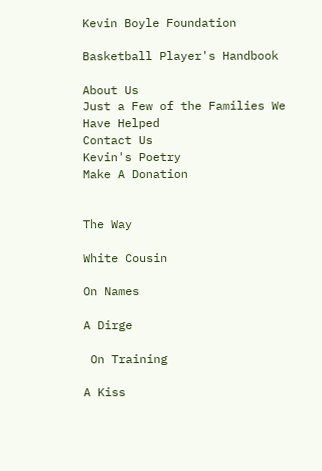Kevin Boyle Foundation

Basketball Player's Handbook

About Us
Just a Few of the Families We Have Helped
Contact Us
Kevin's Poetry
Make A Donation


The Way

White Cousin

On Names

A Dirge

 On Training

A Kiss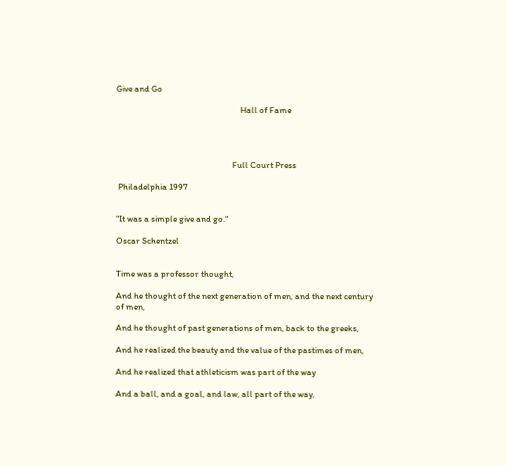Give and Go

                                                              Hall of Fame




                                                          Full Court Press

 Philadelphia 1997


"It was a simple give and go."

Oscar Schentzel


Time was a professor thought,

And he thought of the next generation of men, and the next century of men,

And he thought of past generations of men, back to the greeks,

And he realized the beauty and the value of the pastimes of men,

And he realized that athleticism was part of the way

And a ball, and a goal, and law, all part of the way,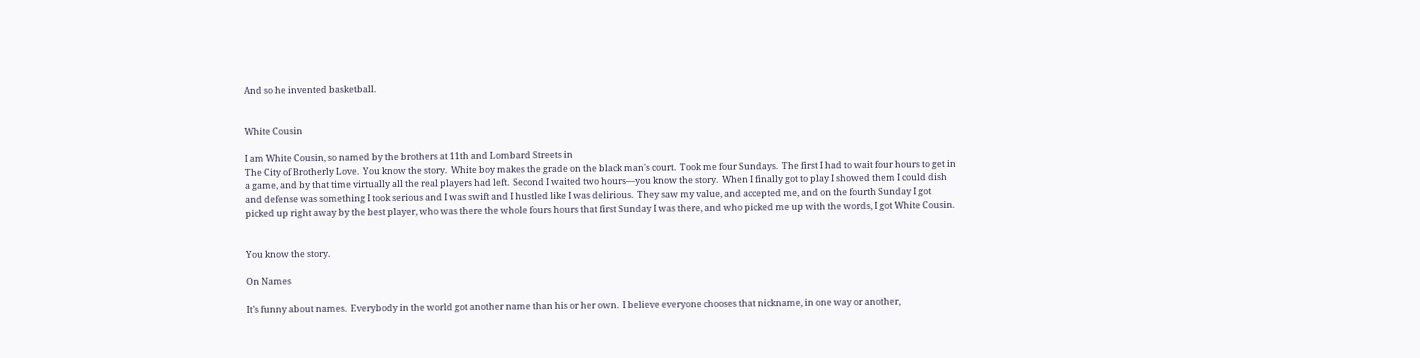And so he invented basketball.


White Cousin

I am White Cousin, so named by the brothers at 11th and Lombard Streets in
The City of Brotherly Love.  You know the story.  White boy makes the grade on the black man's court.  Took me four Sundays.  The first I had to wait four hours to get in a game, and by that time virtually all the real players had left.  Second I waited two hours—you know the story.  When I finally got to play I showed them I could dish and defense was something I took serious and I was swift and I hustled like I was delirious.  They saw my value, and accepted me, and on the fourth Sunday I got picked up right away by the best player, who was there the whole fours hours that first Sunday I was there, and who picked me up with the words, I got White Cousin.


You know the story.

On Names

It’s funny about names.  Everybody in the world got another name than his or her own.  I believe everyone chooses that nickname, in one way or another,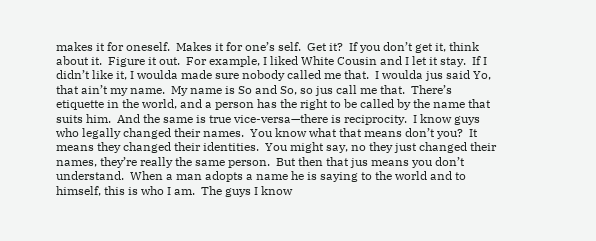makes it for oneself.  Makes it for one’s self.  Get it?  If you don’t get it, think about it.  Figure it out.  For example, I liked White Cousin and I let it stay.  If I didn’t like it, I woulda made sure nobody called me that.  I woulda jus said Yo, that ain’t my name.  My name is So and So, so jus call me that.  There’s etiquette in the world, and a person has the right to be called by the name that suits him.  And the same is true vice-versa—there is reciprocity.  I know guys who legally changed their names.  You know what that means don’t you?  It means they changed their identities.  You might say, no they just changed their names, they’re really the same person.  But then that jus means you don’t understand.  When a man adopts a name he is saying to the world and to himself, this is who I am.  The guys I know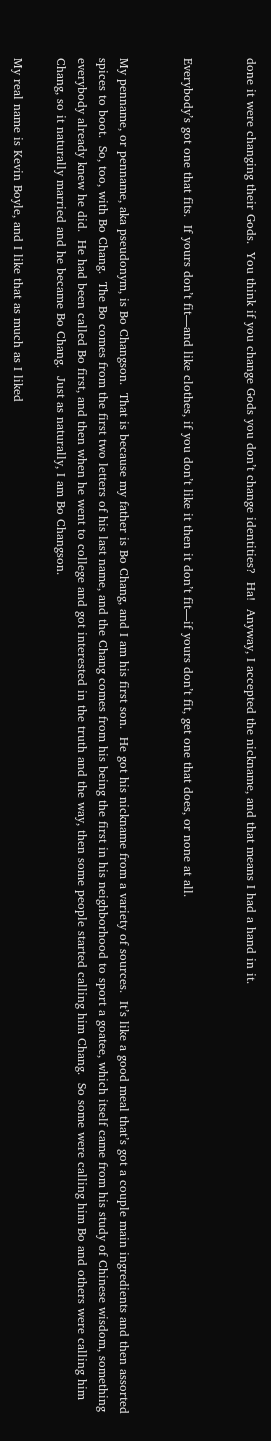done it were changing their Gods.  You think if you change Gods you don’t change identities?  Ha!  Anyway, I accepted the nickname, and that means I had a hand in it.


Everybody’s got one that fits.  If yours don’t fit—and like clothes, if you don’t like it then it don’t fit—if yours don’t fit, get one that does, or none at all.


My penname, or penname, aka pseudonym, is Bo Changson.  That is because my father is Bo Chang, and I am his first son.  He got his nickname from a variety of sources.  It’s like a good meal that’s got a couple main ingredients and then assorted spices to boot.  So, too, with Bo Chang.  The Bo comes from the first two letters of his last name, and the Chang comes from his being the first in his neighborhood to sport a goatee, which itself came from his study of Chinese wisdom, something everybody already knew he did.  He had been called Bo first, and then when he went to college and got interested in the truth and the way, then some people started calling him Chang.  So some were calling him Bo and others were calling him Chang, so it naturally married and he became Bo Chang.  Just as naturally, I am Bo Changson.

My real name is Kevin Boyle, and I like that as much as I liked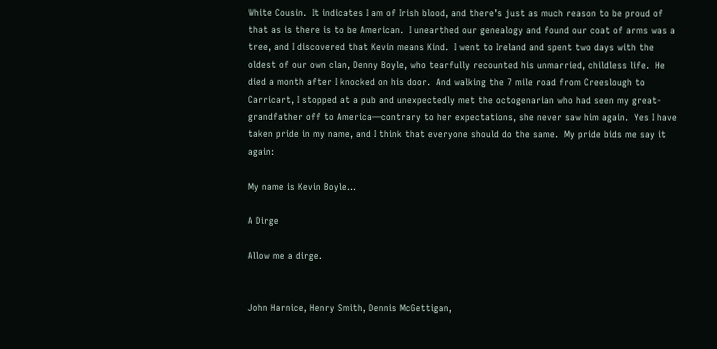White Cousin.  It indicates I am of Irish blood, and there’s just as much reason to be proud of that as is there is to be American.  I unearthed our genealogy and found our coat of arms was a tree, and I discovered that Kevin means Kind.  I went to Ireland and spent two days with the oldest of our own clan, Denny Boyle, who tearfully recounted his unmarried, childless life.  He died a month after I knocked on his door.  And walking the 7 mile road from Creeslough to Carricart, I stopped at a pub and unexpectedly met the octogenarian who had seen my great-grandfather off to America—contrary to her expectations, she never saw him again.  Yes I have taken pride in my name, and I think that everyone should do the same.  My pride bids me say it again:

My name is Kevin Boyle…

A Dirge

Allow me a dirge.


John Harnice, Henry Smith, Dennis McGettigan,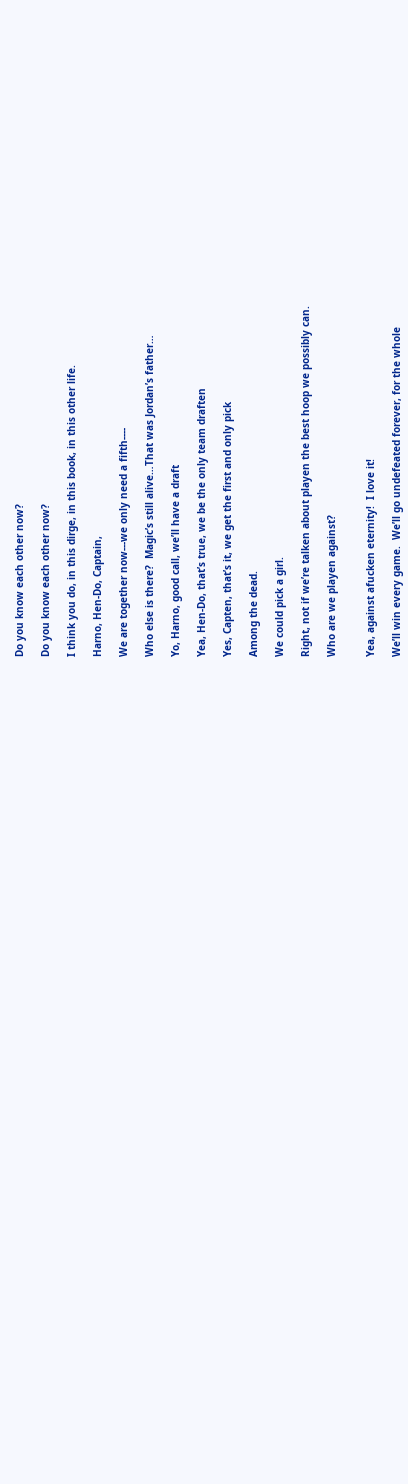Do you know each other now?

Do you know each other now?

I think you do, in this dirge, in this book, in this other life.

Harno, Hen-Do, Captain,

We are together now---we only need a fifth----

Who else is there?  Magic’s still alive…That was Jordan’s father…

Yo, Harno, good call, we’ll have a draft

Yea, Hen-Do, that’s true, we be the only team draften

Yes, Capten, that’s it, we get the first and only pick

Among the dead.

We could pick a girl.

Right, not if we’re talken about playen the best hoop we possibly can.

Who are we playen against?


Yea, against afucken eternity!  I love it!

We’ll win every game.  We’ll go undefeated forever, for the whole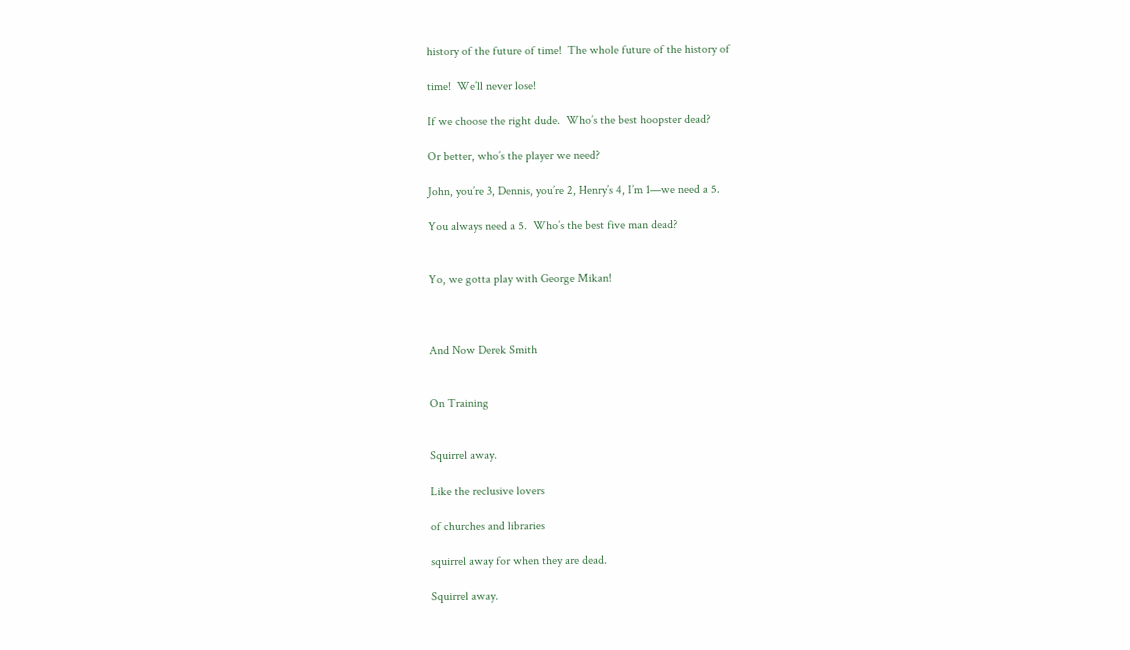history of the future of time!  The whole future of the history of

time!  We’ll never lose!

If we choose the right dude.  Who’s the best hoopster dead?

Or better, who’s the player we need?

John, you’re 3, Dennis, you’re 2, Henry’s 4, I’m 1—we need a 5.

You always need a 5.  Who’s the best five man dead?


Yo, we gotta play with George Mikan!



And Now Derek Smith


On Training


Squirrel away.

Like the reclusive lovers

of churches and libraries

squirrel away for when they are dead.

Squirrel away.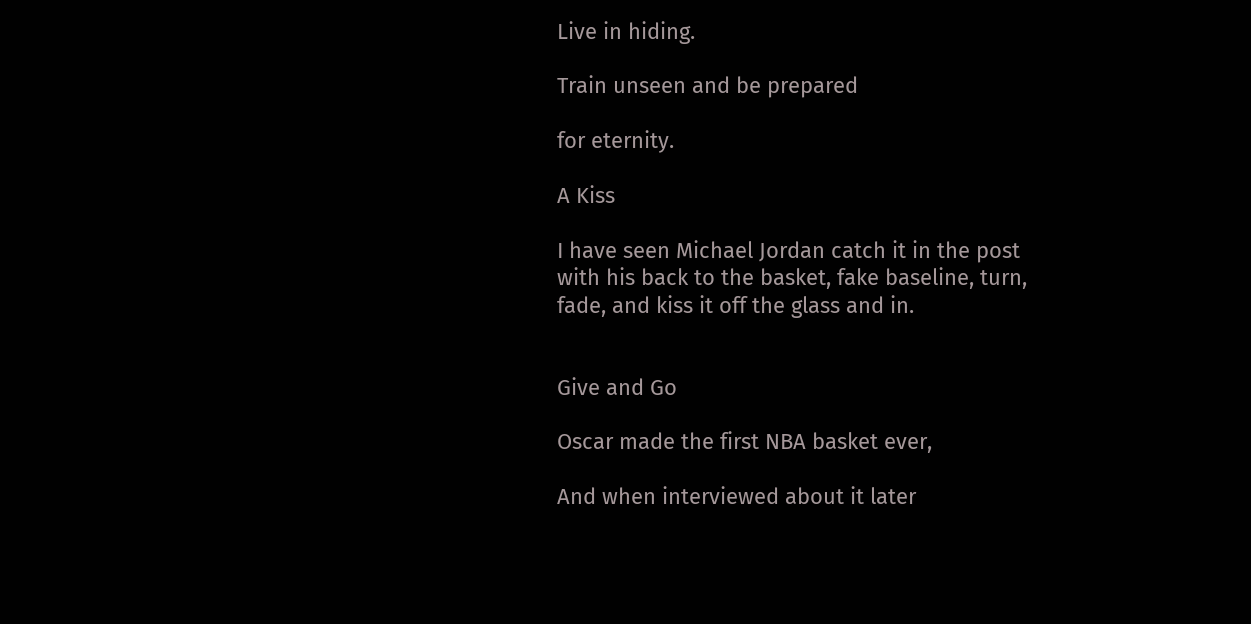Live in hiding.

Train unseen and be prepared

for eternity.

A Kiss

I have seen Michael Jordan catch it in the post
with his back to the basket, fake baseline, turn,
fade, and kiss it off the glass and in.


Give and Go

Oscar made the first NBA basket ever,

And when interviewed about it later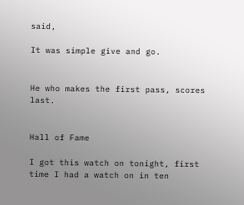said,

It was simple give and go.


He who makes the first pass, scores last.


Hall of Fame

I got this watch on tonight, first time I had a watch on in ten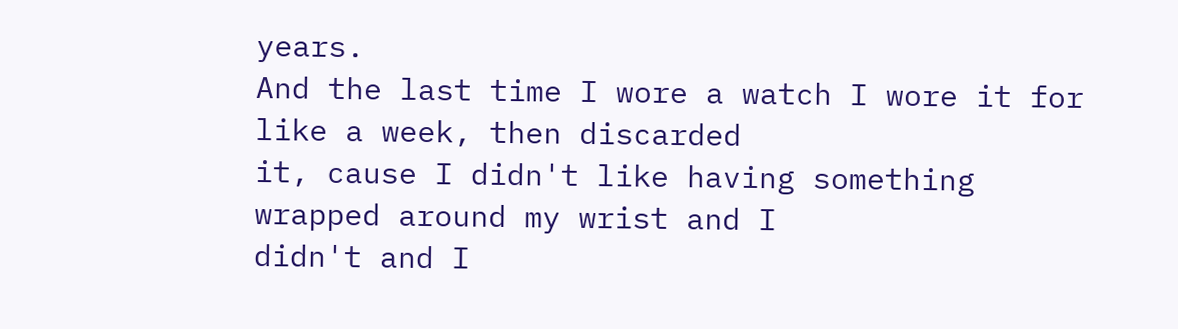years.
And the last time I wore a watch I wore it for like a week, then discarded
it, cause I didn't like having something wrapped around my wrist and I
didn't and I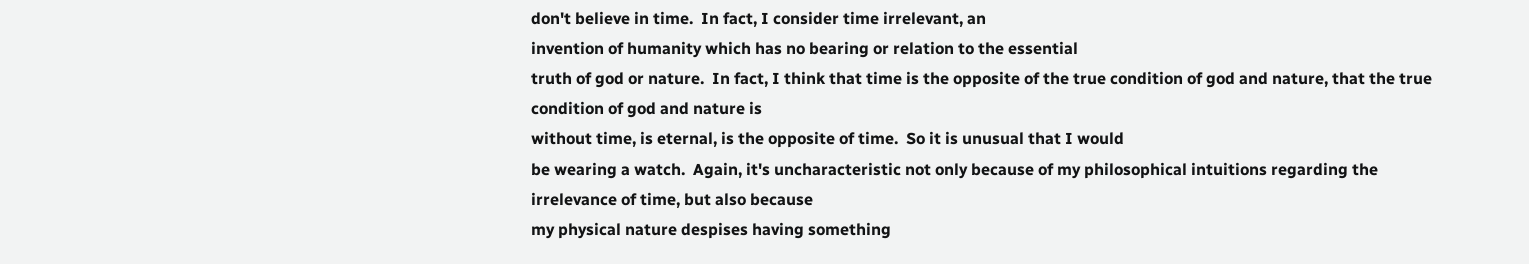don't believe in time.  In fact, I consider time irrelevant, an
invention of humanity which has no bearing or relation to the essential
truth of god or nature.  In fact, I think that time is the opposite of the true condition of god and nature, that the true condition of god and nature is
without time, is eternal, is the opposite of time.  So it is unusual that I would
be wearing a watch.  Again, it's uncharacteristic not only because of my philosophical intuitions regarding the irrelevance of time, but also because
my physical nature despises having something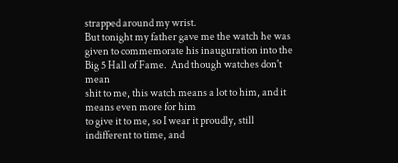strapped around my wrist.
But tonight my father gave me the watch he was given to commemorate his inauguration into the Big 5 Hall of Fame.  And though watches don't mean
shit to me, this watch means a lot to him, and it means even more for him
to give it to me, so I wear it proudly, still indifferent to time, and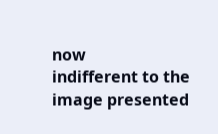now
indifferent to the image presented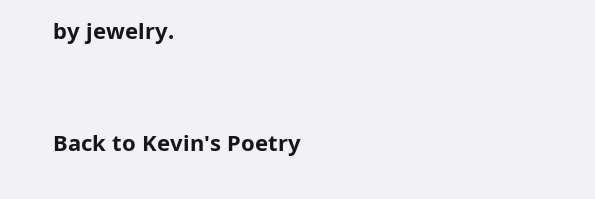by jewelry.


Back to Kevin's Poetry